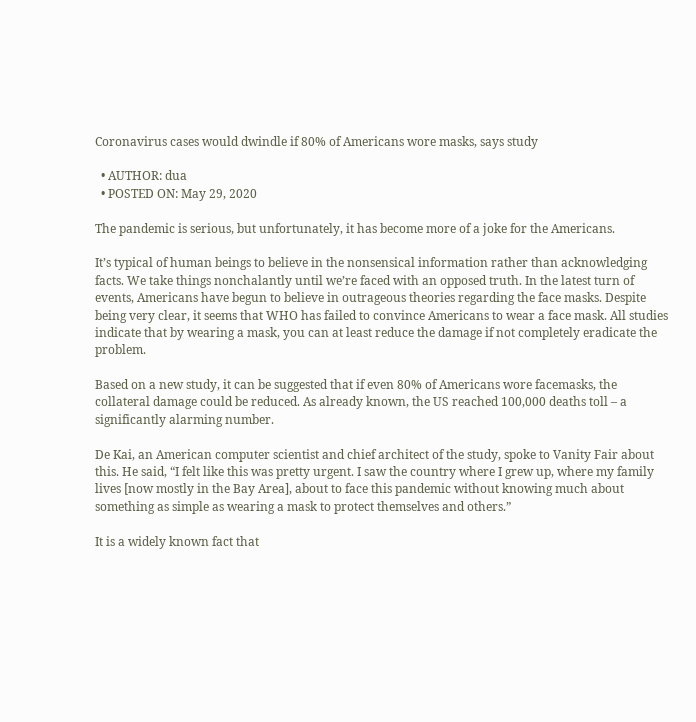Coronavirus cases would dwindle if 80% of Americans wore masks, says study

  • AUTHOR: dua
  • POSTED ON: May 29, 2020

The pandemic is serious, but unfortunately, it has become more of a joke for the Americans.

It’s typical of human beings to believe in the nonsensical information rather than acknowledging facts. We take things nonchalantly until we’re faced with an opposed truth. In the latest turn of events, Americans have begun to believe in outrageous theories regarding the face masks. Despite being very clear, it seems that WHO has failed to convince Americans to wear a face mask. All studies indicate that by wearing a mask, you can at least reduce the damage if not completely eradicate the problem.

Based on a new study, it can be suggested that if even 80% of Americans wore facemasks, the collateral damage could be reduced. As already known, the US reached 100,000 deaths toll – a significantly alarming number.

De Kai, an American computer scientist and chief architect of the study, spoke to Vanity Fair about this. He said, “I felt like this was pretty urgent. I saw the country where I grew up, where my family lives [now mostly in the Bay Area], about to face this pandemic without knowing much about something as simple as wearing a mask to protect themselves and others.”

It is a widely known fact that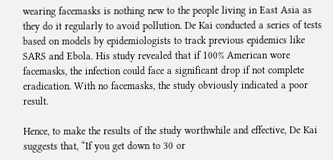wearing facemasks is nothing new to the people living in East Asia as they do it regularly to avoid pollution. De Kai conducted a series of tests based on models by epidemiologists to track previous epidemics like SARS and Ebola. His study revealed that if 100% American wore facemasks, the infection could face a significant drop if not complete eradication. With no facemasks, the study obviously indicated a poor result.

Hence, to make the results of the study worthwhile and effective, De Kai suggests that, “If you get down to 30 or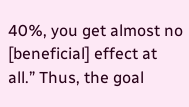40%, you get almost no [beneficial] effect at all.” Thus, the goal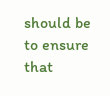should be to ensure that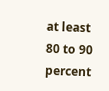at least 80 to 90 percent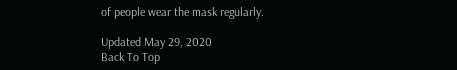of people wear the mask regularly.

Updated May 29, 2020
Back To Top